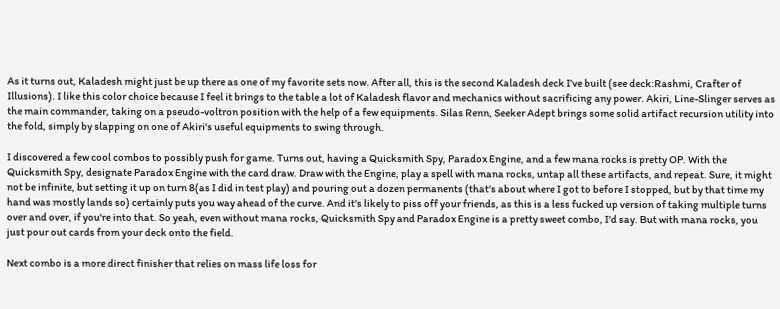As it turns out, Kaladesh might just be up there as one of my favorite sets now. After all, this is the second Kaladesh deck I've built (see deck:Rashmi, Crafter of Illusions). I like this color choice because I feel it brings to the table a lot of Kaladesh flavor and mechanics without sacrificing any power. Akiri, Line-Slinger serves as the main commander, taking on a pseudo-voltron position with the help of a few equipments. Silas Renn, Seeker Adept brings some solid artifact recursion utility into the fold, simply by slapping on one of Akiri's useful equipments to swing through.

I discovered a few cool combos to possibly push for game. Turns out, having a Quicksmith Spy, Paradox Engine, and a few mana rocks is pretty OP. With the Quicksmith Spy, designate Paradox Engine with the card draw. Draw with the Engine, play a spell with mana rocks, untap all these artifacts, and repeat. Sure, it might not be infinite, but setting it up on turn 8(as I did in test play) and pouring out a dozen permanents (that's about where I got to before I stopped, but by that time my hand was mostly lands so) certainly puts you way ahead of the curve. And it's likely to piss off your friends, as this is a less fucked up version of taking multiple turns over and over, if you're into that. So yeah, even without mana rocks, Quicksmith Spy and Paradox Engine is a pretty sweet combo, I'd say. But with mana rocks, you just pour out cards from your deck onto the field.

Next combo is a more direct finisher that relies on mass life loss for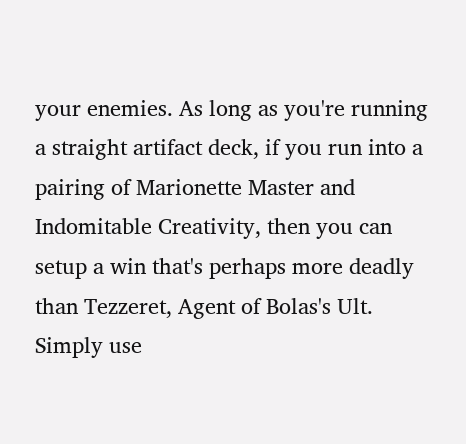your enemies. As long as you're running a straight artifact deck, if you run into a pairing of Marionette Master and Indomitable Creativity, then you can setup a win that's perhaps more deadly than Tezzeret, Agent of Bolas's Ult. Simply use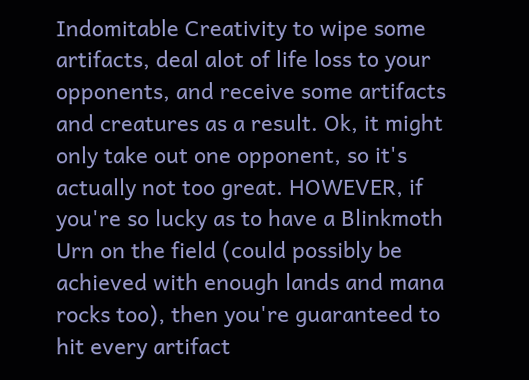Indomitable Creativity to wipe some artifacts, deal alot of life loss to your opponents, and receive some artifacts and creatures as a result. Ok, it might only take out one opponent, so it's actually not too great. HOWEVER, if you're so lucky as to have a Blinkmoth Urn on the field (could possibly be achieved with enough lands and mana rocks too), then you're guaranteed to hit every artifact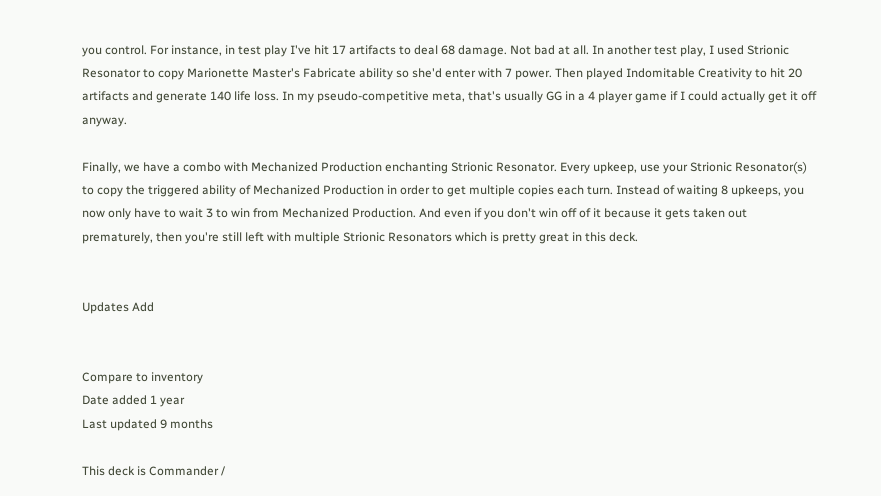you control. For instance, in test play I've hit 17 artifacts to deal 68 damage. Not bad at all. In another test play, I used Strionic Resonator to copy Marionette Master's Fabricate ability so she'd enter with 7 power. Then played Indomitable Creativity to hit 20 artifacts and generate 140 life loss. In my pseudo-competitive meta, that's usually GG in a 4 player game if I could actually get it off anyway.

Finally, we have a combo with Mechanized Production enchanting Strionic Resonator. Every upkeep, use your Strionic Resonator(s) to copy the triggered ability of Mechanized Production in order to get multiple copies each turn. Instead of waiting 8 upkeeps, you now only have to wait 3 to win from Mechanized Production. And even if you don't win off of it because it gets taken out prematurely, then you're still left with multiple Strionic Resonators which is pretty great in this deck.


Updates Add


Compare to inventory
Date added 1 year
Last updated 9 months

This deck is Commander /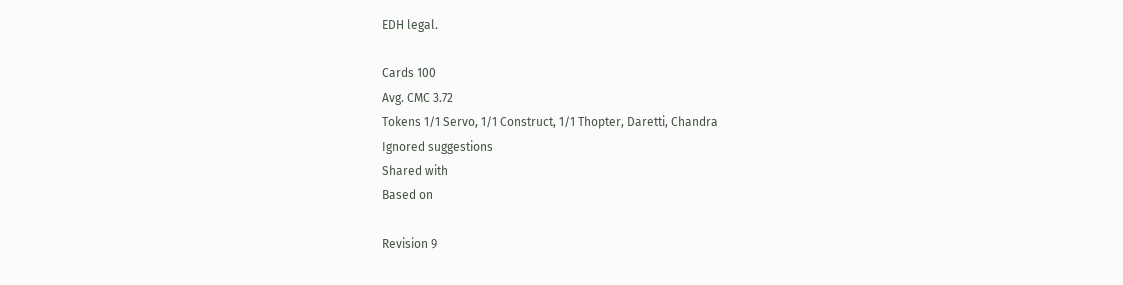EDH legal.

Cards 100
Avg. CMC 3.72
Tokens 1/1 Servo, 1/1 Construct, 1/1 Thopter, Daretti, Chandra
Ignored suggestions
Shared with
Based on

Revision 9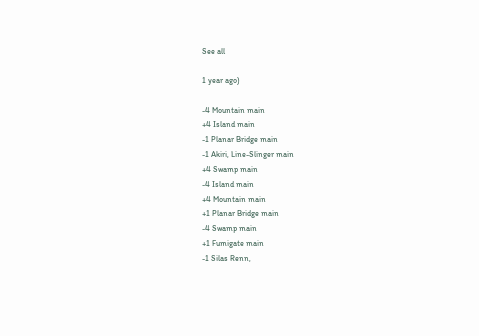See all

1 year ago)

-4 Mountain main
+4 Island main
-1 Planar Bridge main
-1 Akiri, Line-Slinger main
+4 Swamp main
-4 Island main
+4 Mountain main
+1 Planar Bridge main
-4 Swamp main
+1 Fumigate main
-1 Silas Renn,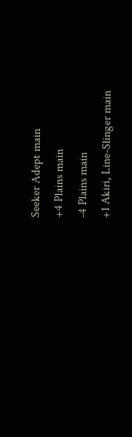Seeker Adept main
+4 Plains main
-4 Plains main
+1 Akiri, Line-Slinger main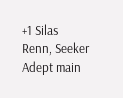+1 Silas Renn, Seeker Adept main